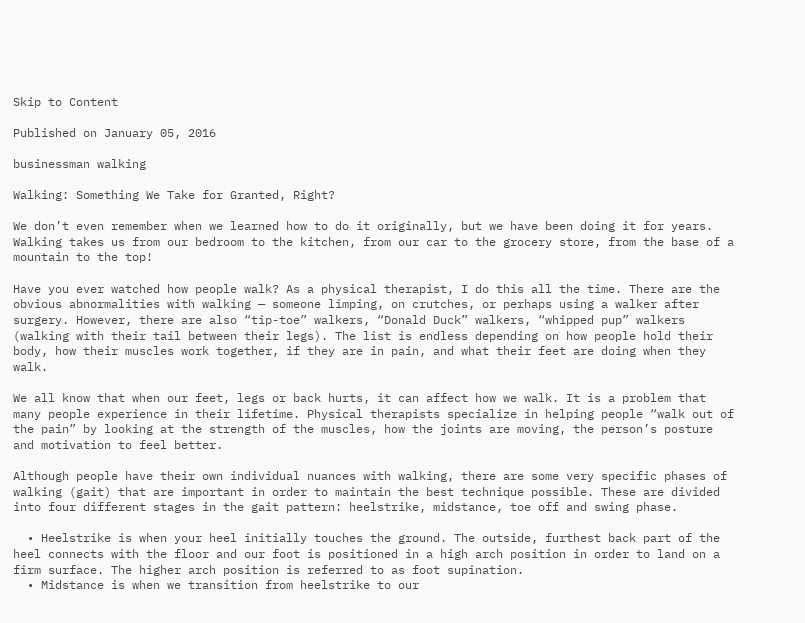Skip to Content

Published on January 05, 2016

businessman walking

Walking: Something We Take for Granted, Right?

We don’t even remember when we learned how to do it originally, but we have been doing it for years. Walking takes us from our bedroom to the kitchen, from our car to the grocery store, from the base of a mountain to the top!

Have you ever watched how people walk? As a physical therapist, I do this all the time. There are the obvious abnormalities with walking — someone limping, on crutches, or perhaps using a walker after surgery. However, there are also “tip-toe” walkers, “Donald Duck” walkers, “whipped pup” walkers (walking with their tail between their legs). The list is endless depending on how people hold their body, how their muscles work together, if they are in pain, and what their feet are doing when they walk.

We all know that when our feet, legs or back hurts, it can affect how we walk. It is a problem that many people experience in their lifetime. Physical therapists specialize in helping people “walk out of the pain” by looking at the strength of the muscles, how the joints are moving, the person’s posture and motivation to feel better.

Although people have their own individual nuances with walking, there are some very specific phases of walking (gait) that are important in order to maintain the best technique possible. These are divided into four different stages in the gait pattern: heelstrike, midstance, toe off and swing phase.

  • Heelstrike is when your heel initially touches the ground. The outside, furthest back part of the heel connects with the floor and our foot is positioned in a high arch position in order to land on a firm surface. The higher arch position is referred to as foot supination.
  • Midstance is when we transition from heelstrike to our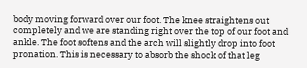body moving forward over our foot. The knee straightens out completely and we are standing right over the top of our foot and ankle. The foot softens and the arch will slightly drop into foot pronation. This is necessary to absorb the shock of that leg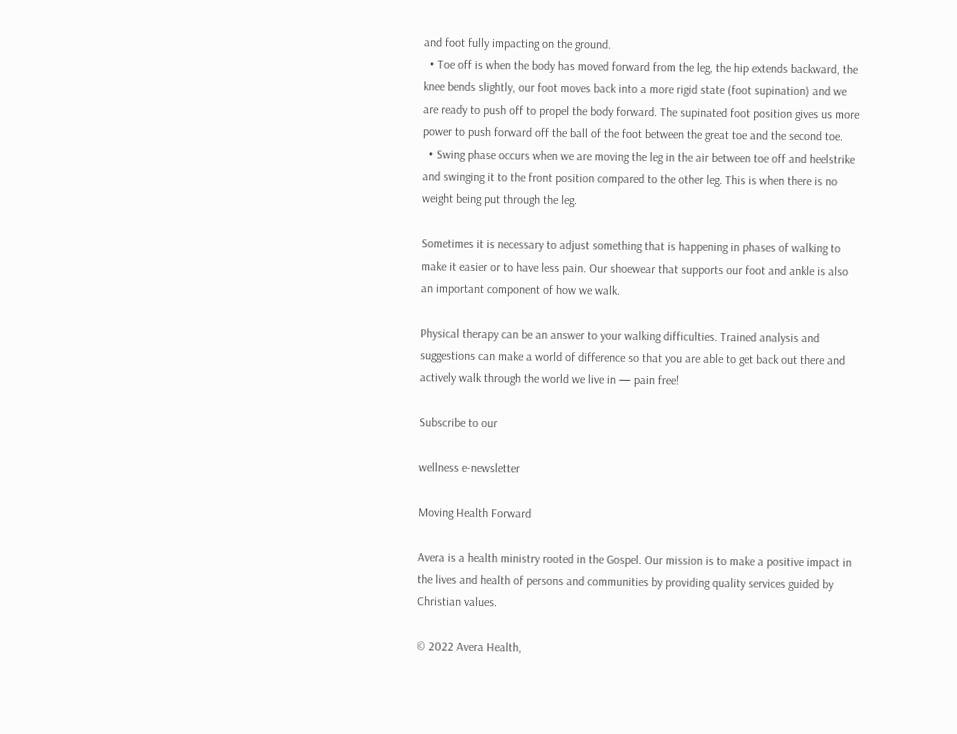and foot fully impacting on the ground.
  • Toe off is when the body has moved forward from the leg, the hip extends backward, the knee bends slightly, our foot moves back into a more rigid state (foot supination) and we are ready to push off to propel the body forward. The supinated foot position gives us more power to push forward off the ball of the foot between the great toe and the second toe.
  • Swing phase occurs when we are moving the leg in the air between toe off and heelstrike and swinging it to the front position compared to the other leg. This is when there is no weight being put through the leg.

Sometimes it is necessary to adjust something that is happening in phases of walking to make it easier or to have less pain. Our shoewear that supports our foot and ankle is also an important component of how we walk.

Physical therapy can be an answer to your walking difficulties. Trained analysis and suggestions can make a world of difference so that you are able to get back out there and actively walk through the world we live in — pain free!

Subscribe to our

wellness e-newsletter

Moving Health Forward

Avera is a health ministry rooted in the Gospel. Our mission is to make a positive impact in the lives and health of persons and communities by providing quality services guided by Christian values.

© 2022 Avera Health,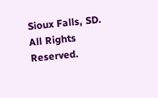Sioux Falls, SD. All Rights Reserved.